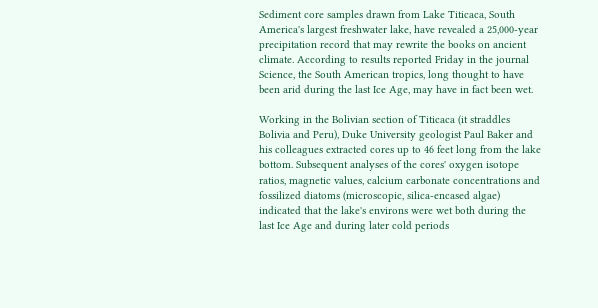Sediment core samples drawn from Lake Titicaca, South America's largest freshwater lake, have revealed a 25,000-year precipitation record that may rewrite the books on ancient climate. According to results reported Friday in the journal Science, the South American tropics, long thought to have been arid during the last Ice Age, may have in fact been wet.

Working in the Bolivian section of Titicaca (it straddles Bolivia and Peru), Duke University geologist Paul Baker and his colleagues extracted cores up to 46 feet long from the lake bottom. Subsequent analyses of the cores' oxygen isotope ratios, magnetic values, calcium carbonate concentrations and fossilized diatoms (microscopic, silica-encased algae) indicated that the lake's environs were wet both during the last Ice Age and during later cold periods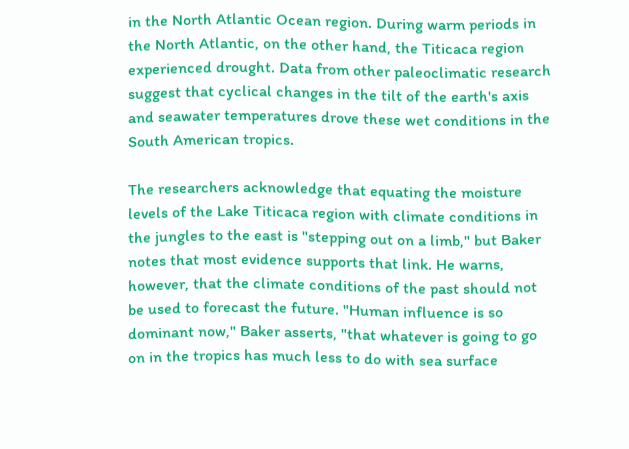in the North Atlantic Ocean region. During warm periods in the North Atlantic, on the other hand, the Titicaca region experienced drought. Data from other paleoclimatic research suggest that cyclical changes in the tilt of the earth's axis and seawater temperatures drove these wet conditions in the South American tropics.

The researchers acknowledge that equating the moisture levels of the Lake Titicaca region with climate conditions in the jungles to the east is "stepping out on a limb," but Baker notes that most evidence supports that link. He warns, however, that the climate conditions of the past should not be used to forecast the future. "Human influence is so dominant now," Baker asserts, "that whatever is going to go on in the tropics has much less to do with sea surface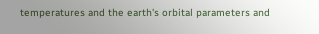temperatures and the earth's orbital parameters and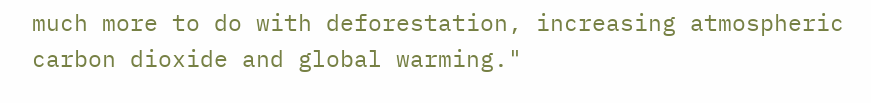much more to do with deforestation, increasing atmospheric carbon dioxide and global warming."